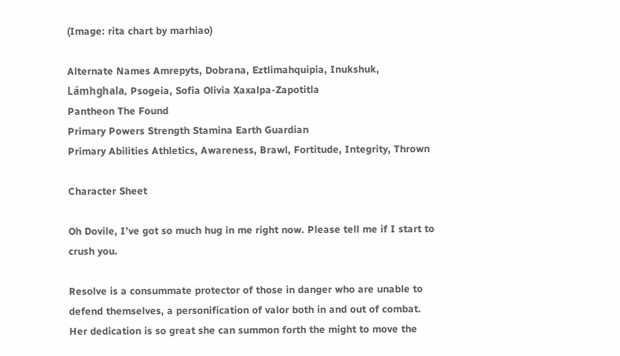(Image: rita chart by marhiao)

Alternate Names Amrepyts, Dobrana, Eztlimahquipia, Inukshuk, Lámhghala, Psogeia, Sofia Olivia Xaxalpa-Zapotitla
Pantheon The Found
Primary Powers Strength Stamina Earth Guardian
Primary Abilities Athletics, Awareness, Brawl, Fortitude, Integrity, Thrown

Character Sheet

Oh Dovile, I’ve got so much hug in me right now. Please tell me if I start to crush you.

Resolve is a consummate protector of those in danger who are unable to defend themselves, a personification of valor both in and out of combat. Her dedication is so great she can summon forth the might to move the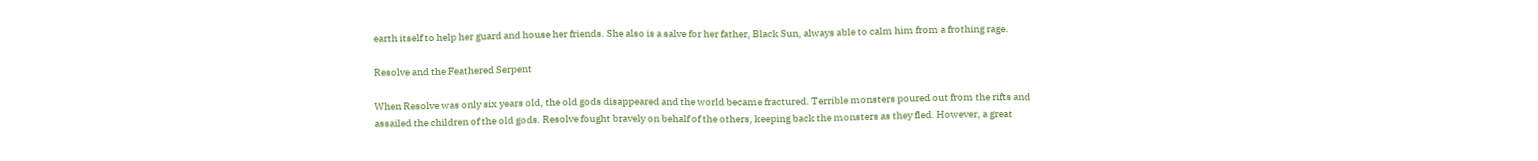earth itself to help her guard and house her friends. She also is a salve for her father, Black Sun, always able to calm him from a frothing rage.

Resolve and the Feathered Serpent

When Resolve was only six years old, the old gods disappeared and the world became fractured. Terrible monsters poured out from the rifts and assailed the children of the old gods. Resolve fought bravely on behalf of the others, keeping back the monsters as they fled. However, a great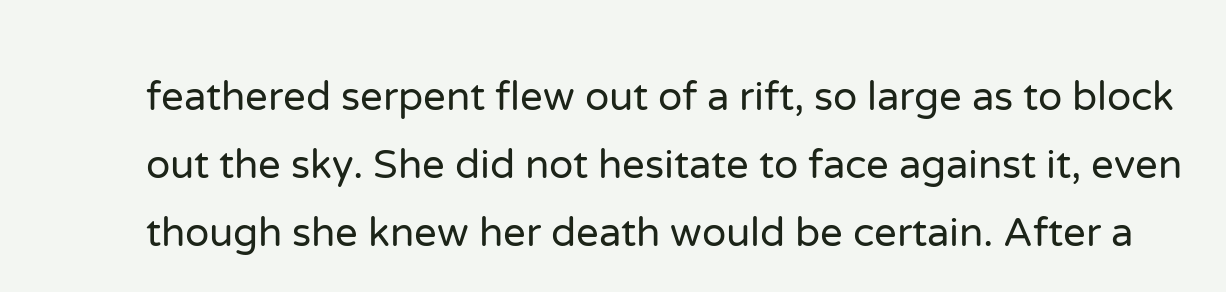feathered serpent flew out of a rift, so large as to block out the sky. She did not hesitate to face against it, even though she knew her death would be certain. After a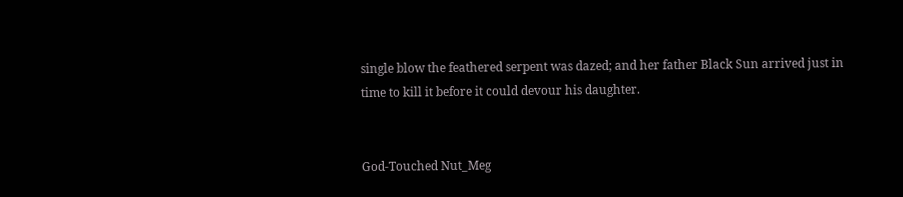single blow the feathered serpent was dazed; and her father Black Sun arrived just in time to kill it before it could devour his daughter.


God-Touched Nut_Meg